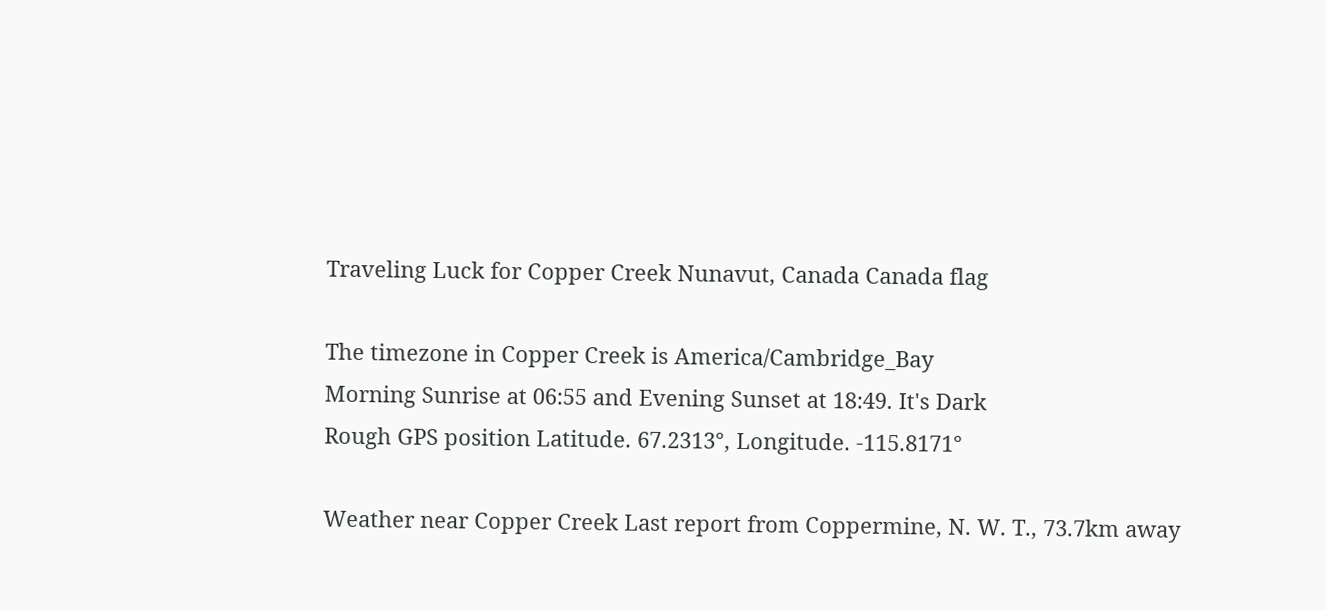Traveling Luck for Copper Creek Nunavut, Canada Canada flag

The timezone in Copper Creek is America/Cambridge_Bay
Morning Sunrise at 06:55 and Evening Sunset at 18:49. It's Dark
Rough GPS position Latitude. 67.2313°, Longitude. -115.8171°

Weather near Copper Creek Last report from Coppermine, N. W. T., 73.7km away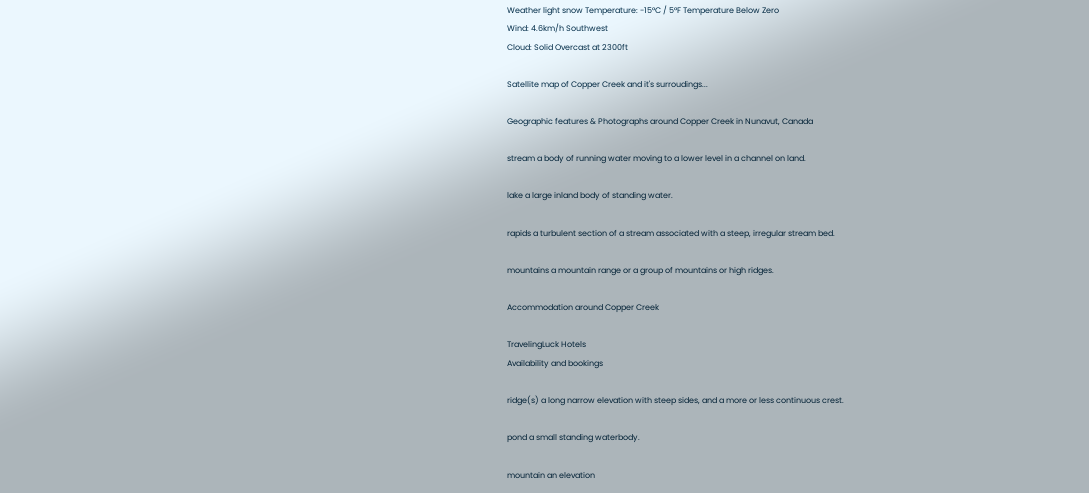Weather light snow Temperature: -15°C / 5°F Temperature Below Zero
Wind: 4.6km/h Southwest
Cloud: Solid Overcast at 2300ft

Satellite map of Copper Creek and it's surroudings...

Geographic features & Photographs around Copper Creek in Nunavut, Canada

stream a body of running water moving to a lower level in a channel on land.

lake a large inland body of standing water.

rapids a turbulent section of a stream associated with a steep, irregular stream bed.

mountains a mountain range or a group of mountains or high ridges.

Accommodation around Copper Creek

TravelingLuck Hotels
Availability and bookings

ridge(s) a long narrow elevation with steep sides, and a more or less continuous crest.

pond a small standing waterbody.

mountain an elevation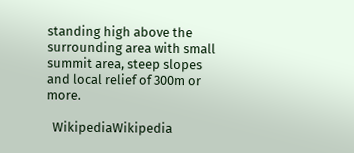standing high above the surrounding area with small summit area, steep slopes and local relief of 300m or more.

  WikipediaWikipedia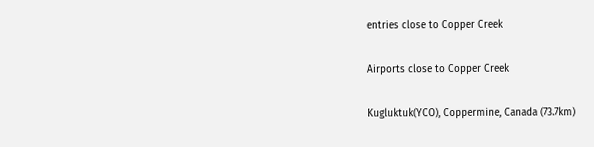entries close to Copper Creek

Airports close to Copper Creek

Kugluktuk(YCO), Coppermine, Canada (73.7km)